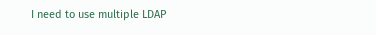I need to use multiple LDAP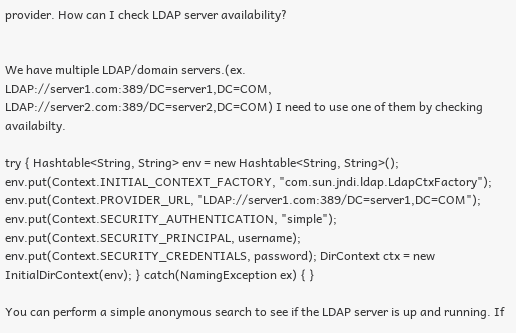provider. How can I check LDAP server availability?


We have multiple LDAP/domain servers.(ex. LDAP://server1.com:389/DC=server1,DC=COM, LDAP://server2.com:389/DC=server2,DC=COM) I need to use one of them by checking availabilty.

try { Hashtable<String, String> env = new Hashtable<String, String>(); env.put(Context.INITIAL_CONTEXT_FACTORY, "com.sun.jndi.ldap.LdapCtxFactory"); env.put(Context.PROVIDER_URL, "LDAP://server1.com:389/DC=server1,DC=COM"); env.put(Context.SECURITY_AUTHENTICATION, "simple"); env.put(Context.SECURITY_PRINCIPAL, username); env.put(Context.SECURITY_CREDENTIALS, password); DirContext ctx = new InitialDirContext(env); } catch(NamingException ex) { }

You can perform a simple anonymous search to see if the LDAP server is up and running. If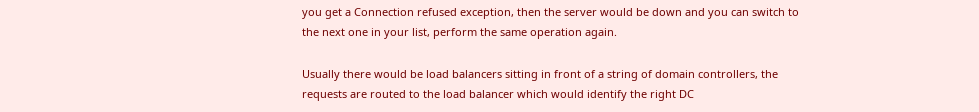you get a Connection refused exception, then the server would be down and you can switch to the next one in your list, perform the same operation again.

Usually there would be load balancers sitting in front of a string of domain controllers, the requests are routed to the load balancer which would identify the right DC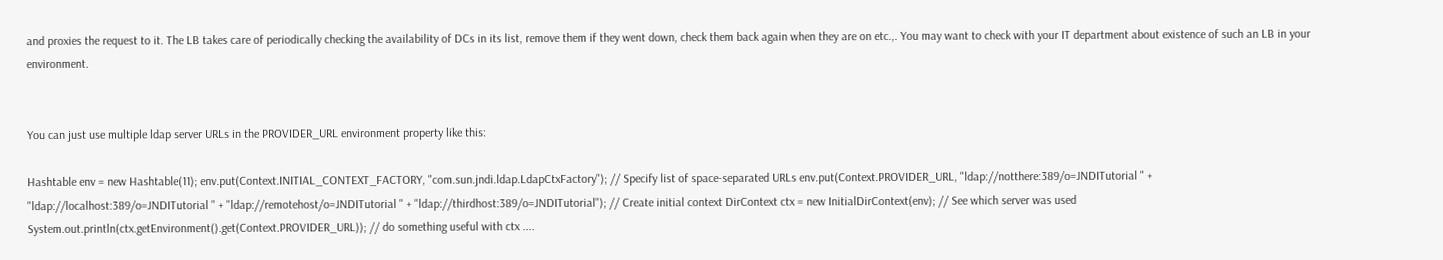and proxies the request to it. The LB takes care of periodically checking the availability of DCs in its list, remove them if they went down, check them back again when they are on etc.,. You may want to check with your IT department about existence of such an LB in your environment.


You can just use multiple ldap server URLs in the PROVIDER_URL environment property like this:

Hashtable env = new Hashtable(11); env.put(Context.INITIAL_CONTEXT_FACTORY, "com.sun.jndi.ldap.LdapCtxFactory"); // Specify list of space-separated URLs env.put(Context.PROVIDER_URL, "ldap://notthere:389/o=JNDITutorial " + "ldap://localhost:389/o=JNDITutorial " + "ldap://remotehost/o=JNDITutorial " + "ldap://thirdhost:389/o=JNDITutorial"); // Create initial context DirContext ctx = new InitialDirContext(env); // See which server was used System.out.println(ctx.getEnvironment().get(Context.PROVIDER_URL)); // do something useful with ctx ....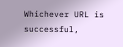Whichever URL is successful,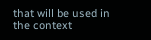that will be used in the context